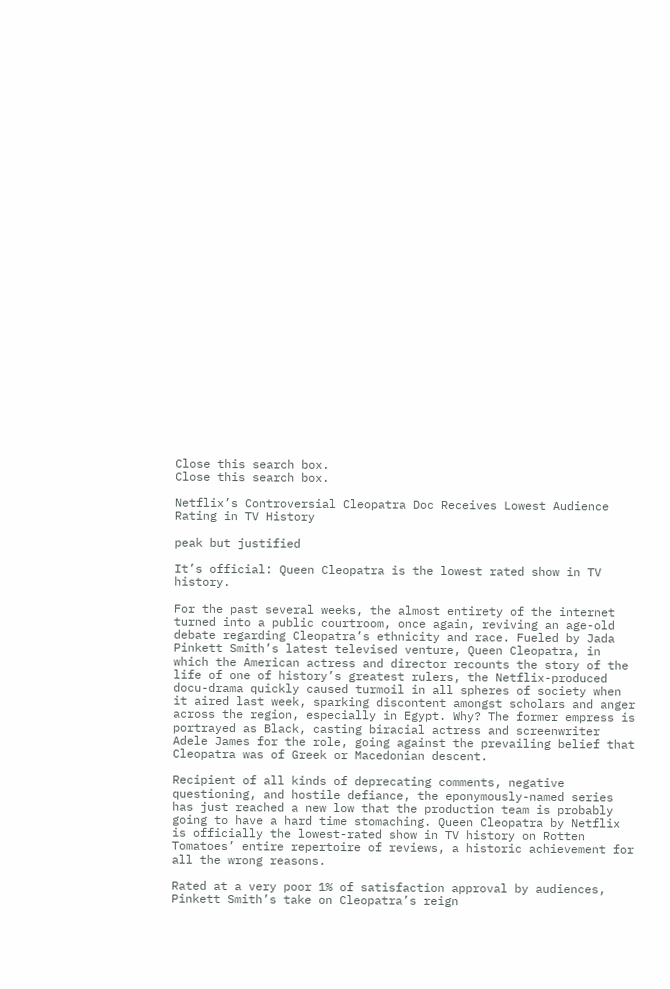Close this search box.
Close this search box.

Netflix’s Controversial Cleopatra Doc Receives Lowest Audience Rating in TV History

peak but justified

It’s official: Queen Cleopatra is the lowest rated show in TV history.

For the past several weeks, the almost entirety of the internet turned into a public courtroom, once again, reviving an age-old debate regarding Cleopatra’s ethnicity and race. Fueled by Jada Pinkett Smith’s latest televised venture, Queen Cleopatra, in which the American actress and director recounts the story of the life of one of history’s greatest rulers, the Netflix-produced docu-drama quickly caused turmoil in all spheres of society when it aired last week, sparking discontent amongst scholars and anger across the region, especially in Egypt. Why? The former empress is portrayed as Black, casting biracial actress and screenwriter Adele James for the role, going against the prevailing belief that Cleopatra was of Greek or Macedonian descent.

Recipient of all kinds of deprecating comments, negative questioning, and hostile defiance, the eponymously-named series has just reached a new low that the production team is probably going to have a hard time stomaching. Queen Cleopatra by Netflix is officially the lowest-rated show in TV history on Rotten Tomatoes’ entire repertoire of reviews, a historic achievement for all the wrong reasons.

Rated at a very poor 1% of satisfaction approval by audiences, Pinkett Smith’s take on Cleopatra’s reign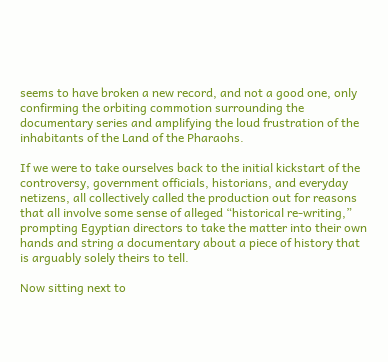seems to have broken a new record, and not a good one, only confirming the orbiting commotion surrounding the documentary series and amplifying the loud frustration of the inhabitants of the Land of the Pharaohs.

If we were to take ourselves back to the initial kickstart of the controversy, government officials, historians, and everyday netizens, all collectively called the production out for reasons that all involve some sense of alleged “historical re-writing,” prompting Egyptian directors to take the matter into their own hands and string a documentary about a piece of history that is arguably solely theirs to tell.

Now sitting next to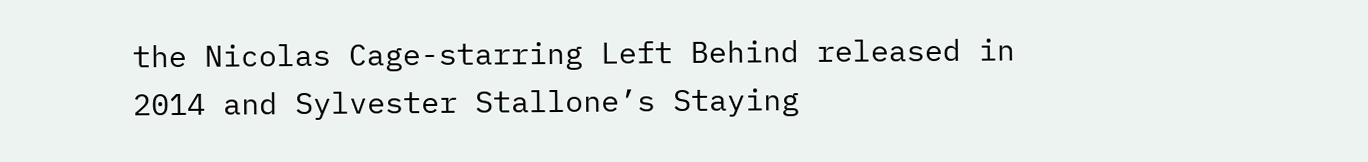the Nicolas Cage-starring Left Behind released in 2014 and Sylvester Stallone’s Staying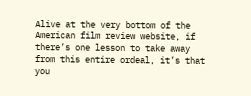Alive at the very bottom of the American film review website, if there’s one lesson to take away from this entire ordeal, it’s that you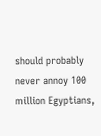should probably never annoy 100 million Egyptians,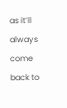as it’ll always come back to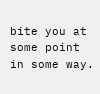bite you at some point in some way.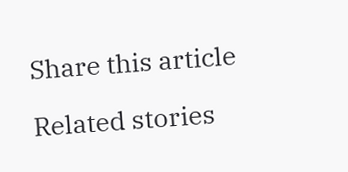Share this article

Related stories